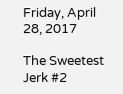Friday, April 28, 2017

The Sweetest Jerk #2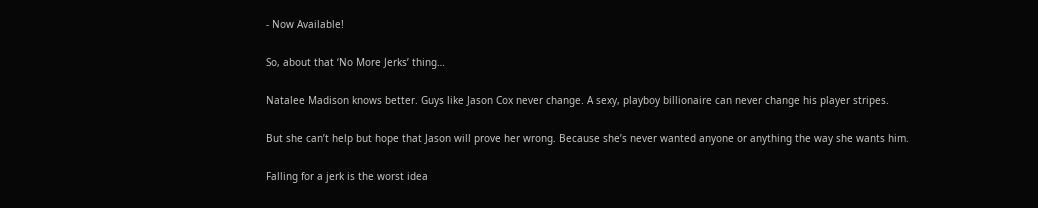- Now Available!

So, about that ‘No More Jerks’ thing…

Natalee Madison knows better. Guys like Jason Cox never change. A sexy, playboy billionaire can never change his player stripes.

But she can’t help but hope that Jason will prove her wrong. Because she’s never wanted anyone or anything the way she wants him.

Falling for a jerk is the worst idea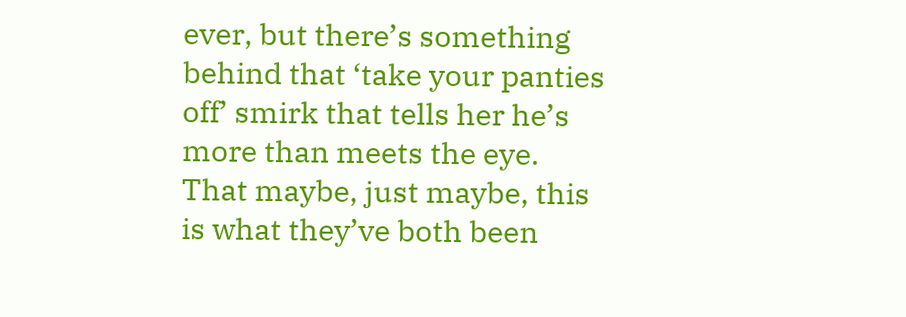ever, but there’s something behind that ‘take your panties off’ smirk that tells her he’s more than meets the eye. That maybe, just maybe, this is what they’ve both been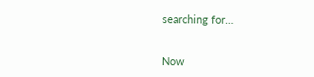searching for…


Now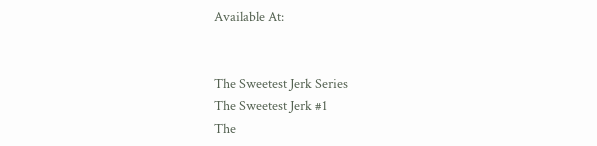Available At:


The Sweetest Jerk Series
The Sweetest Jerk #1
The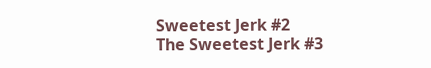Sweetest Jerk #2
The Sweetest Jerk #3